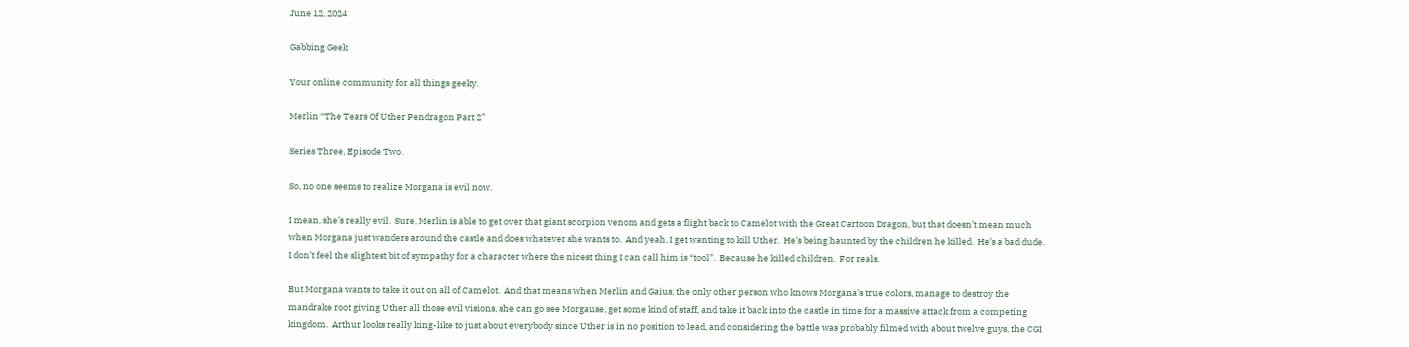June 12, 2024

Gabbing Geek

Your online community for all things geeky.

Merlin “The Tears Of Uther Pendragon Part 2”

Series Three, Episode Two.

So, no one seems to realize Morgana is evil now.

I mean, she’s really evil.  Sure, Merlin is able to get over that giant scorpion venom and gets a flight back to Camelot with the Great Cartoon Dragon, but that doesn’t mean much when Morgana just wanders around the castle and does whatever she wants to.  And yeah, I get wanting to kill Uther.  He’s being haunted by the children he killed.  He’s a bad dude.  I don’t feel the slightest bit of sympathy for a character where the nicest thing I can call him is “tool”.  Because he killed children.  For reals.

But Morgana wants to take it out on all of Camelot.  And that means when Merlin and Gaius, the only other person who knows Morgana’s true colors, manage to destroy the mandrake root giving Uther all those evil visions, she can go see Morgause, get some kind of staff, and take it back into the castle in time for a massive attack from a competing kingdom.  Arthur looks really king-like to just about everybody since Uther is in no position to lead, and considering the battle was probably filmed with about twelve guys, the CGI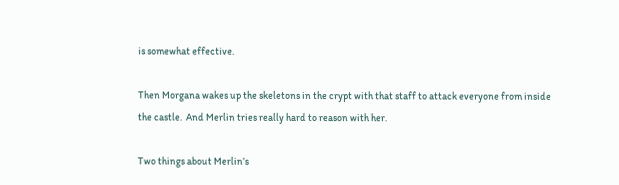is somewhat effective.

Then Morgana wakes up the skeletons in the crypt with that staff to attack everyone from inside the castle.  And Merlin tries really hard to reason with her.

Two things about Merlin’s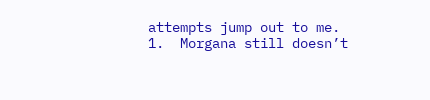attempts jump out to me.  1.  Morgana still doesn’t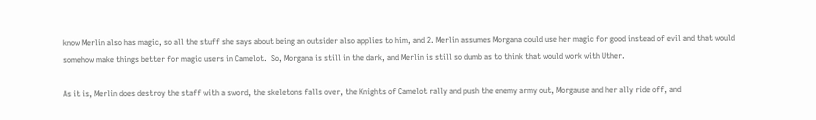know Merlin also has magic, so all the stuff she says about being an outsider also applies to him, and 2. Merlin assumes Morgana could use her magic for good instead of evil and that would somehow make things better for magic users in Camelot.  So, Morgana is still in the dark, and Merlin is still so dumb as to think that would work with Uther.

As it is, Merlin does destroy the staff with a sword, the skeletons falls over, the Knights of Camelot rally and push the enemy army out, Morgause and her ally ride off, and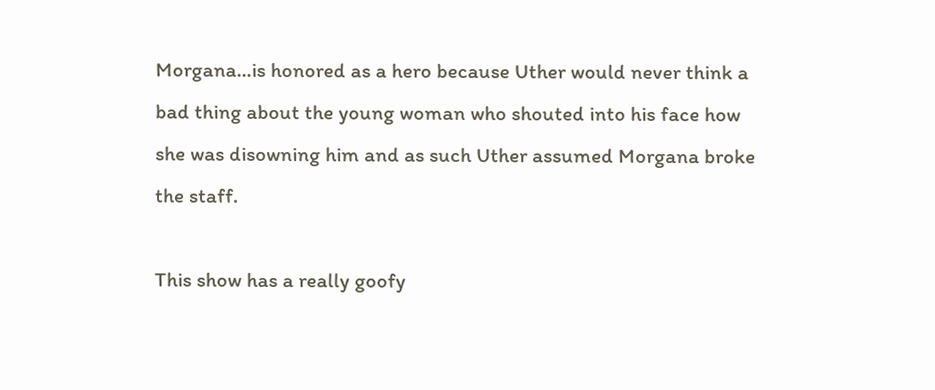Morgana…is honored as a hero because Uther would never think a bad thing about the young woman who shouted into his face how she was disowning him and as such Uther assumed Morgana broke the staff.

This show has a really goofy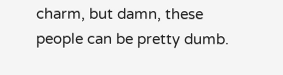charm, but damn, these people can be pretty dumb.